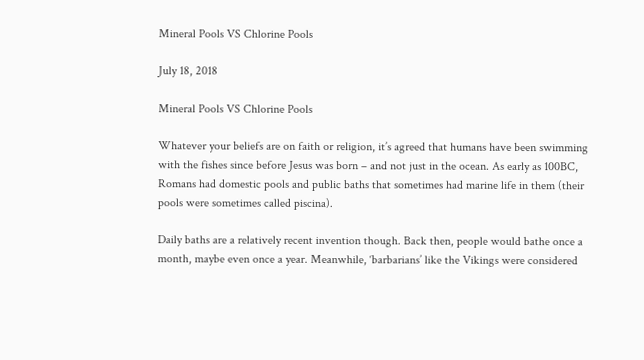Mineral Pools VS Chlorine Pools

July 18, 2018

Mineral Pools VS Chlorine Pools

Whatever your beliefs are on faith or religion, it’s agreed that humans have been swimming with the fishes since before Jesus was born – and not just in the ocean. As early as 100BC, Romans had domestic pools and public baths that sometimes had marine life in them (their pools were sometimes called piscina).

Daily baths are a relatively recent invention though. Back then, people would bathe once a month, maybe even once a year. Meanwhile, ‘barbarians’ like the Vikings were considered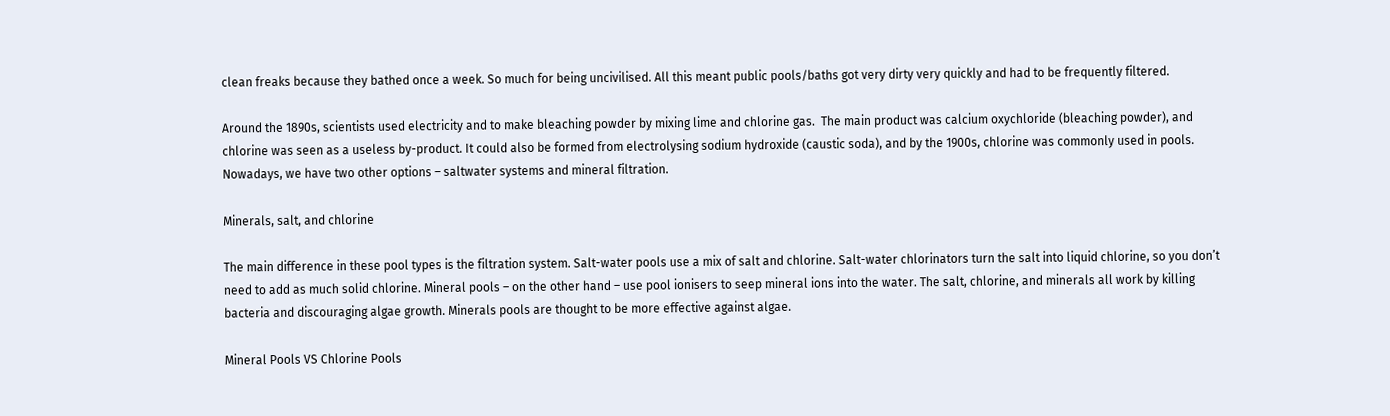clean freaks because they bathed once a week. So much for being uncivilised. All this meant public pools/baths got very dirty very quickly and had to be frequently filtered.

Around the 1890s, scientists used electricity and to make bleaching powder by mixing lime and chlorine gas.  The main product was calcium oxychloride (bleaching powder), and chlorine was seen as a useless by-product. It could also be formed from electrolysing sodium hydroxide (caustic soda), and by the 1900s, chlorine was commonly used in pools. Nowadays, we have two other options – saltwater systems and mineral filtration.

Minerals, salt, and chlorine

The main difference in these pool types is the filtration system. Salt-water pools use a mix of salt and chlorine. Salt-water chlorinators turn the salt into liquid chlorine, so you don’t need to add as much solid chlorine. Mineral pools – on the other hand – use pool ionisers to seep mineral ions into the water. The salt, chlorine, and minerals all work by killing bacteria and discouraging algae growth. Minerals pools are thought to be more effective against algae.

Mineral Pools VS Chlorine Pools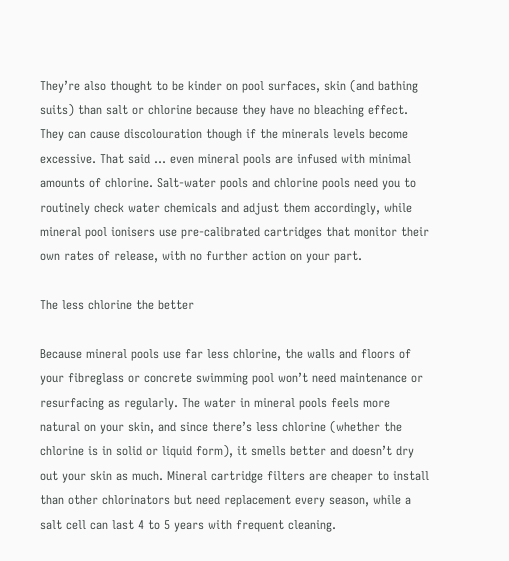They’re also thought to be kinder on pool surfaces, skin (and bathing suits) than salt or chlorine because they have no bleaching effect. They can cause discolouration though if the minerals levels become excessive. That said … even mineral pools are infused with minimal amounts of chlorine. Salt-water pools and chlorine pools need you to routinely check water chemicals and adjust them accordingly, while mineral pool ionisers use pre-calibrated cartridges that monitor their own rates of release, with no further action on your part.

The less chlorine the better

Because mineral pools use far less chlorine, the walls and floors of your fibreglass or concrete swimming pool won’t need maintenance or resurfacing as regularly. The water in mineral pools feels more natural on your skin, and since there’s less chlorine (whether the chlorine is in solid or liquid form), it smells better and doesn’t dry out your skin as much. Mineral cartridge filters are cheaper to install than other chlorinators but need replacement every season, while a salt cell can last 4 to 5 years with frequent cleaning.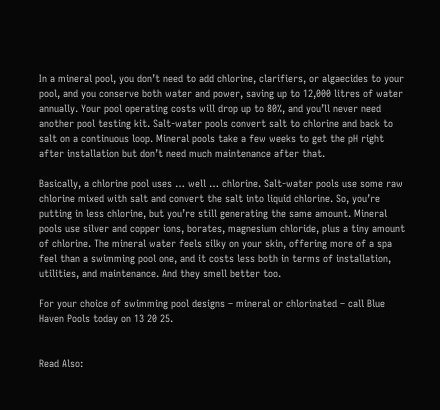In a mineral pool, you don’t need to add chlorine, clarifiers, or algaecides to your pool, and you conserve both water and power, saving up to 12,000 litres of water annually. Your pool operating costs will drop up to 80%, and you’ll never need another pool testing kit. Salt-water pools convert salt to chlorine and back to salt on a continuous loop. Mineral pools take a few weeks to get the pH right after installation but don’t need much maintenance after that.

Basically, a chlorine pool uses … well … chlorine. Salt-water pools use some raw chlorine mixed with salt and convert the salt into liquid chlorine. So, you’re putting in less chlorine, but you’re still generating the same amount. Mineral pools use silver and copper ions, borates, magnesium chloride, plus a tiny amount of chlorine. The mineral water feels silky on your skin, offering more of a spa feel than a swimming pool one, and it costs less both in terms of installation, utilities, and maintenance. And they smell better too.

For your choice of swimming pool designs – mineral or chlorinated – call Blue Haven Pools today on 13 20 25.


Read Also: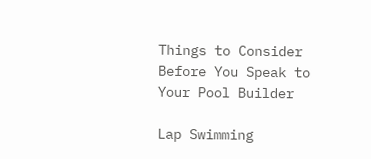Things to Consider Before You Speak to Your Pool Builder

Lap Swimming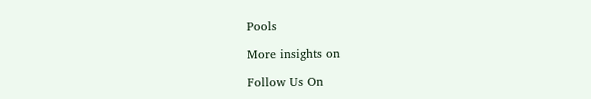Pools

More insights on

Follow Us On